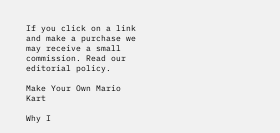If you click on a link and make a purchase we may receive a small commission. Read our editorial policy.

Make Your Own Mario Kart

Why I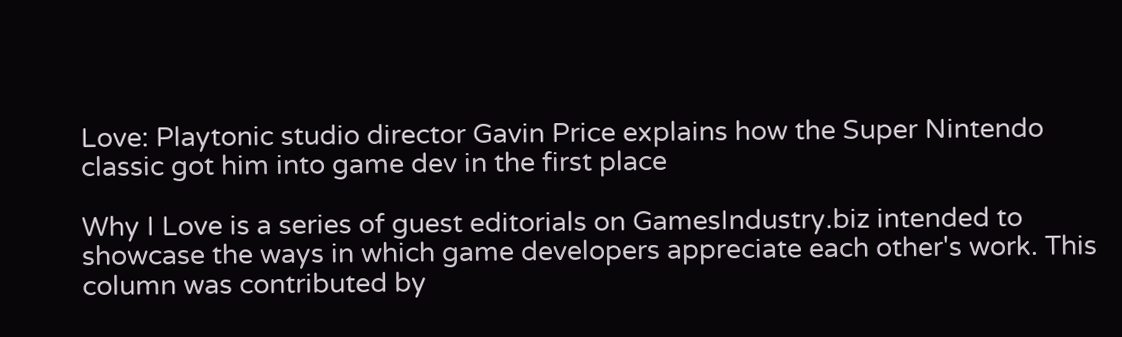Love: Playtonic studio director Gavin Price explains how the Super Nintendo classic got him into game dev in the first place

Why I Love is a series of guest editorials on GamesIndustry.biz intended to showcase the ways in which game developers appreciate each other's work. This column was contributed by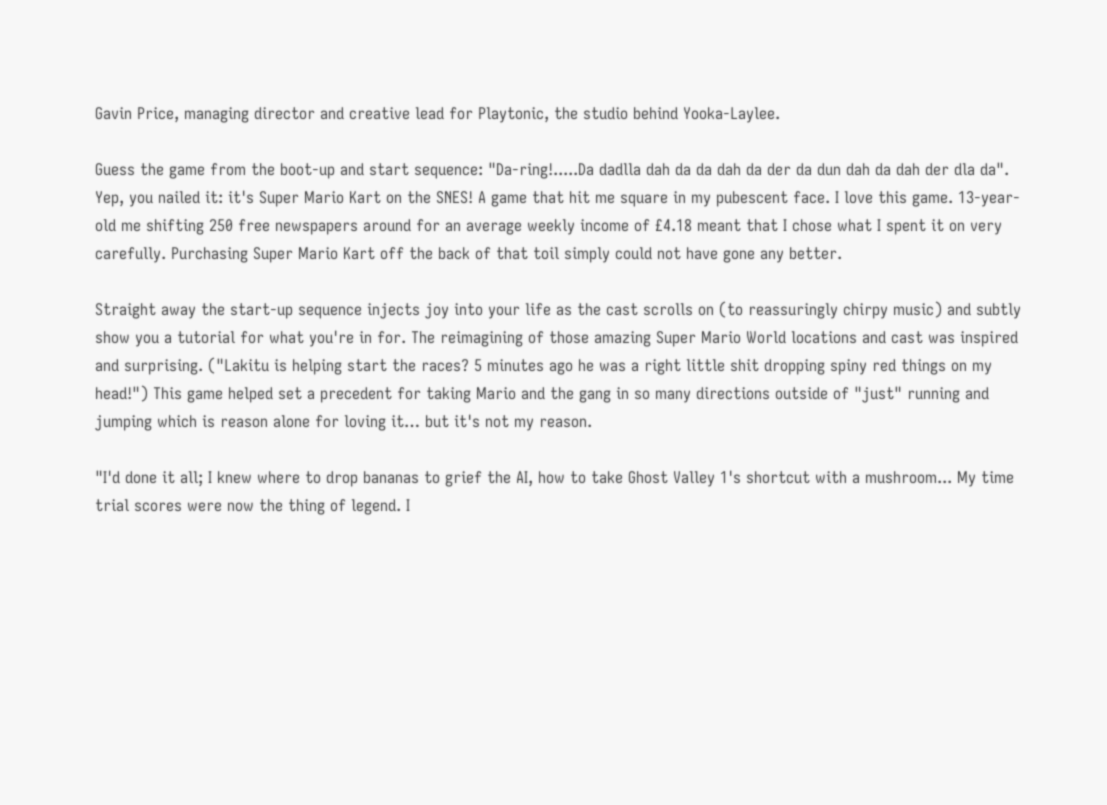Gavin Price, managing director and creative lead for Playtonic, the studio behind Yooka-Laylee.

Guess the game from the boot-up and start sequence: "Da-ring!.....Da dadlla dah da da dah da der da dun dah da dah der dla da". Yep, you nailed it: it's Super Mario Kart on the SNES! A game that hit me square in my pubescent face. I love this game. 13-year-old me shifting 250 free newspapers around for an average weekly income of £4.18 meant that I chose what I spent it on very carefully. Purchasing Super Mario Kart off the back of that toil simply could not have gone any better.

Straight away the start-up sequence injects joy into your life as the cast scrolls on (to reassuringly chirpy music) and subtly show you a tutorial for what you're in for. The reimagining of those amazing Super Mario World locations and cast was inspired and surprising. ("Lakitu is helping start the races? 5 minutes ago he was a right little shit dropping spiny red things on my head!") This game helped set a precedent for taking Mario and the gang in so many directions outside of "just" running and jumping which is reason alone for loving it… but it's not my reason.

"I'd done it all; I knew where to drop bananas to grief the AI, how to take Ghost Valley 1's shortcut with a mushroom... My time trial scores were now the thing of legend. I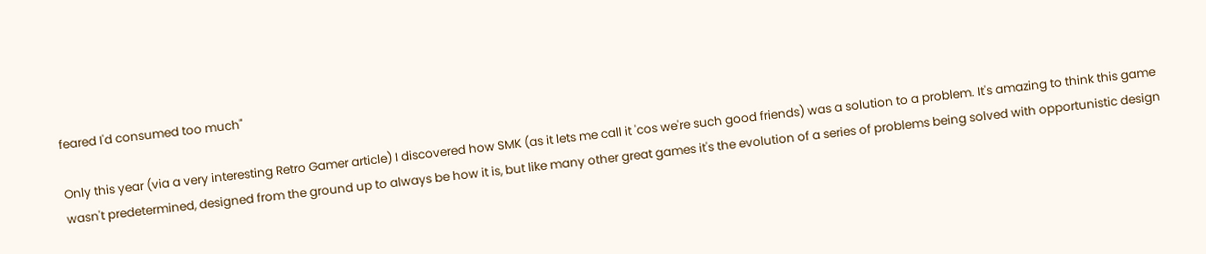feared I'd consumed too much"

Only this year (via a very interesting Retro Gamer article) I discovered how SMK (as it lets me call it 'cos we're such good friends) was a solution to a problem. It's amazing to think this game wasn't predetermined, designed from the ground up to always be how it is, but like many other great games it's the evolution of a series of problems being solved with opportunistic design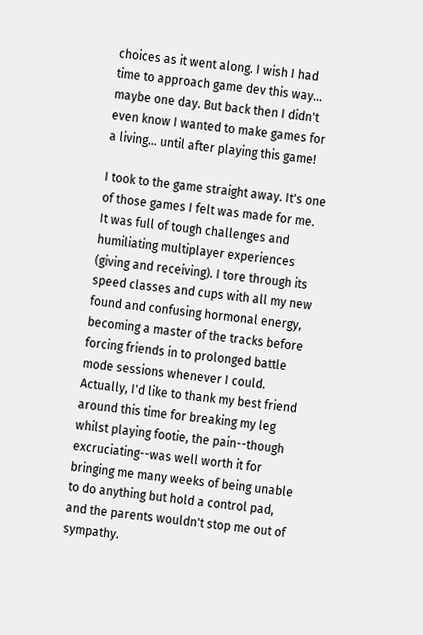choices as it went along. I wish I had time to approach game dev this way… maybe one day. But back then I didn't even know I wanted to make games for a living… until after playing this game!

I took to the game straight away. It's one of those games I felt was made for me. It was full of tough challenges and humiliating multiplayer experiences (giving and receiving). I tore through its speed classes and cups with all my new found and confusing hormonal energy, becoming a master of the tracks before forcing friends in to prolonged battle mode sessions whenever I could. Actually, I'd like to thank my best friend around this time for breaking my leg whilst playing footie, the pain--though excruciating--was well worth it for bringing me many weeks of being unable to do anything but hold a control pad, and the parents wouldn't stop me out of sympathy.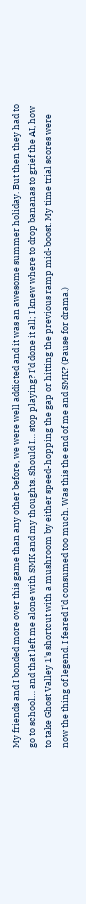My friends and I bonded more over this game than any other before, we were well addicted and it was an awesome summer holiday. But then they had to go to school… and that left me alone with SMK and my thoughts. Should I… stop playing? I'd done it all; I knew where to drop bananas to grief the AI, how to take Ghost Valley 1's shortcut with a mushroom by either speed-hopping the gap or hitting the previous ramp mid-boost. My time trial scores were now the thing of legend. I feared I'd consumed too much. Was this the end of me and SMK? (Pause for drama.)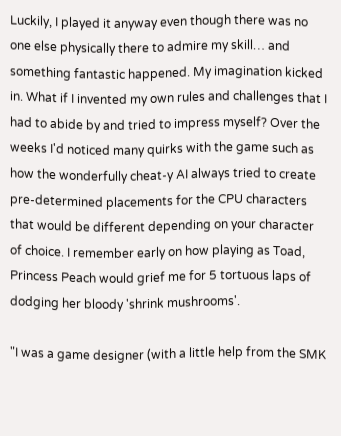Luckily, I played it anyway even though there was no one else physically there to admire my skill… and something fantastic happened. My imagination kicked in. What if I invented my own rules and challenges that I had to abide by and tried to impress myself? Over the weeks I'd noticed many quirks with the game such as how the wonderfully cheat-y AI always tried to create pre-determined placements for the CPU characters that would be different depending on your character of choice. I remember early on how playing as Toad, Princess Peach would grief me for 5 tortuous laps of dodging her bloody 'shrink mushrooms'.

"I was a game designer (with a little help from the SMK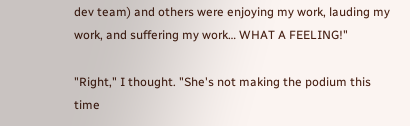dev team) and others were enjoying my work, lauding my work, and suffering my work… WHAT A FEELING!"

"Right," I thought. "She's not making the podium this time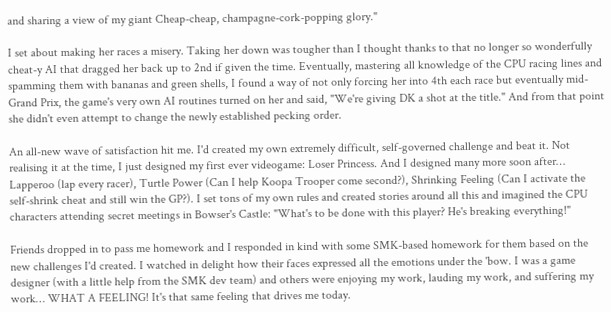and sharing a view of my giant Cheap-cheap, champagne-cork-popping glory."

I set about making her races a misery. Taking her down was tougher than I thought thanks to that no longer so wonderfully cheat-y AI that dragged her back up to 2nd if given the time. Eventually, mastering all knowledge of the CPU racing lines and spamming them with bananas and green shells, I found a way of not only forcing her into 4th each race but eventually mid-Grand Prix, the game's very own AI routines turned on her and said, "We're giving DK a shot at the title." And from that point she didn't even attempt to change the newly established pecking order.

An all-new wave of satisfaction hit me. I'd created my own extremely difficult, self-governed challenge and beat it. Not realising it at the time, I just designed my first ever videogame: Loser Princess. And I designed many more soon after… Lapperoo (lap every racer), Turtle Power (Can I help Koopa Trooper come second?), Shrinking Feeling (Can I activate the self-shrink cheat and still win the GP?). I set tons of my own rules and created stories around all this and imagined the CPU characters attending secret meetings in Bowser's Castle: "What's to be done with this player? He's breaking everything!"

Friends dropped in to pass me homework and I responded in kind with some SMK-based homework for them based on the new challenges I'd created. I watched in delight how their faces expressed all the emotions under the 'bow. I was a game designer (with a little help from the SMK dev team) and others were enjoying my work, lauding my work, and suffering my work… WHAT A FEELING! It's that same feeling that drives me today.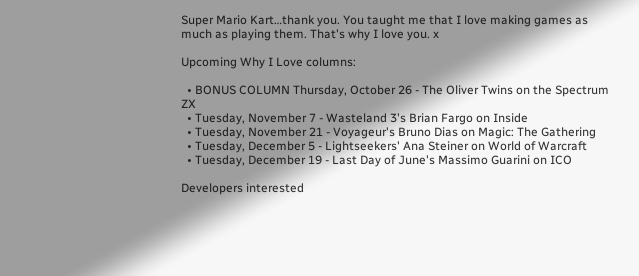Super Mario Kart…thank you. You taught me that I love making games as much as playing them. That's why I love you. x

Upcoming Why I Love columns:

  • BONUS COLUMN Thursday, October 26 - The Oliver Twins on the Spectrum ZX
  • Tuesday, November 7 - Wasteland 3's Brian Fargo on Inside
  • Tuesday, November 21 - Voyageur's Bruno Dias on Magic: The Gathering
  • Tuesday, December 5 - Lightseekers' Ana Steiner on World of Warcraft
  • Tuesday, December 19 - Last Day of June's Massimo Guarini on ICO

Developers interested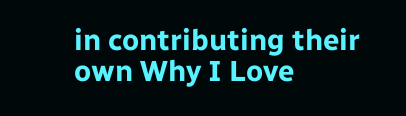in contributing their own Why I Love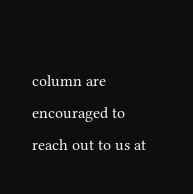column are encouraged to reach out to us at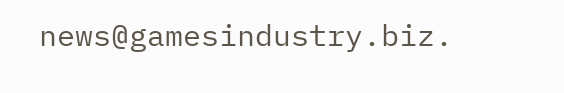news@gamesindustry.biz.